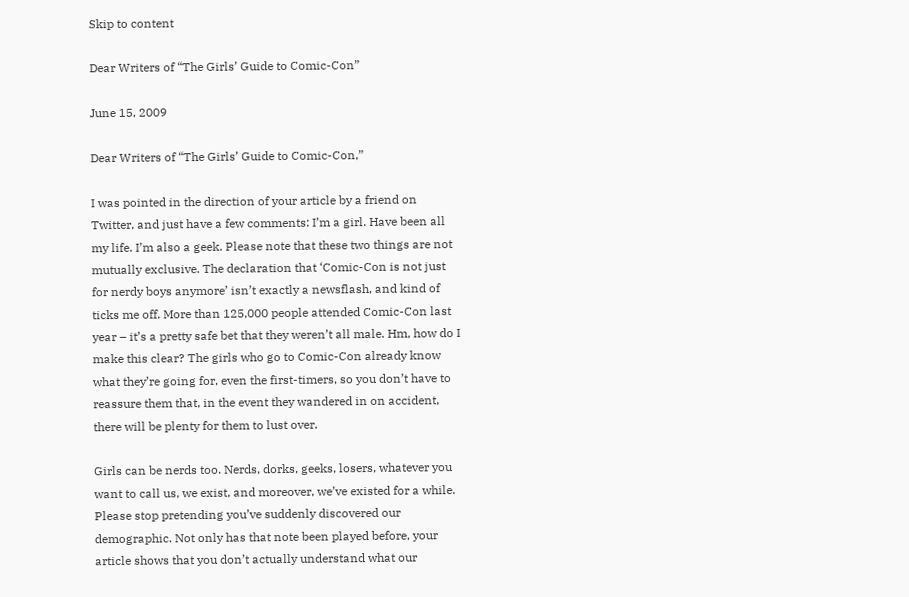Skip to content

Dear Writers of “The Girls’ Guide to Comic-Con”

June 15, 2009

Dear Writers of “The Girls’ Guide to Comic-Con,”

I was pointed in the direction of your article by a friend on Twitter, and just have a few comments: I’m a girl. Have been all my life. I’m also a geek. Please note that these two things are not mutually exclusive. The declaration that ‘Comic-Con is not just for nerdy boys anymore’ isn’t exactly a newsflash, and kind of ticks me off. More than 125,000 people attended Comic-Con last year – it’s a pretty safe bet that they weren’t all male. Hm, how do I make this clear? The girls who go to Comic-Con already know what they’re going for, even the first-timers, so you don’t have to reassure them that, in the event they wandered in on accident, there will be plenty for them to lust over.

Girls can be nerds too. Nerds, dorks, geeks, losers, whatever you want to call us, we exist, and moreover, we’ve existed for a while. Please stop pretending you’ve suddenly discovered our demographic. Not only has that note been played before, your article shows that you don’t actually understand what our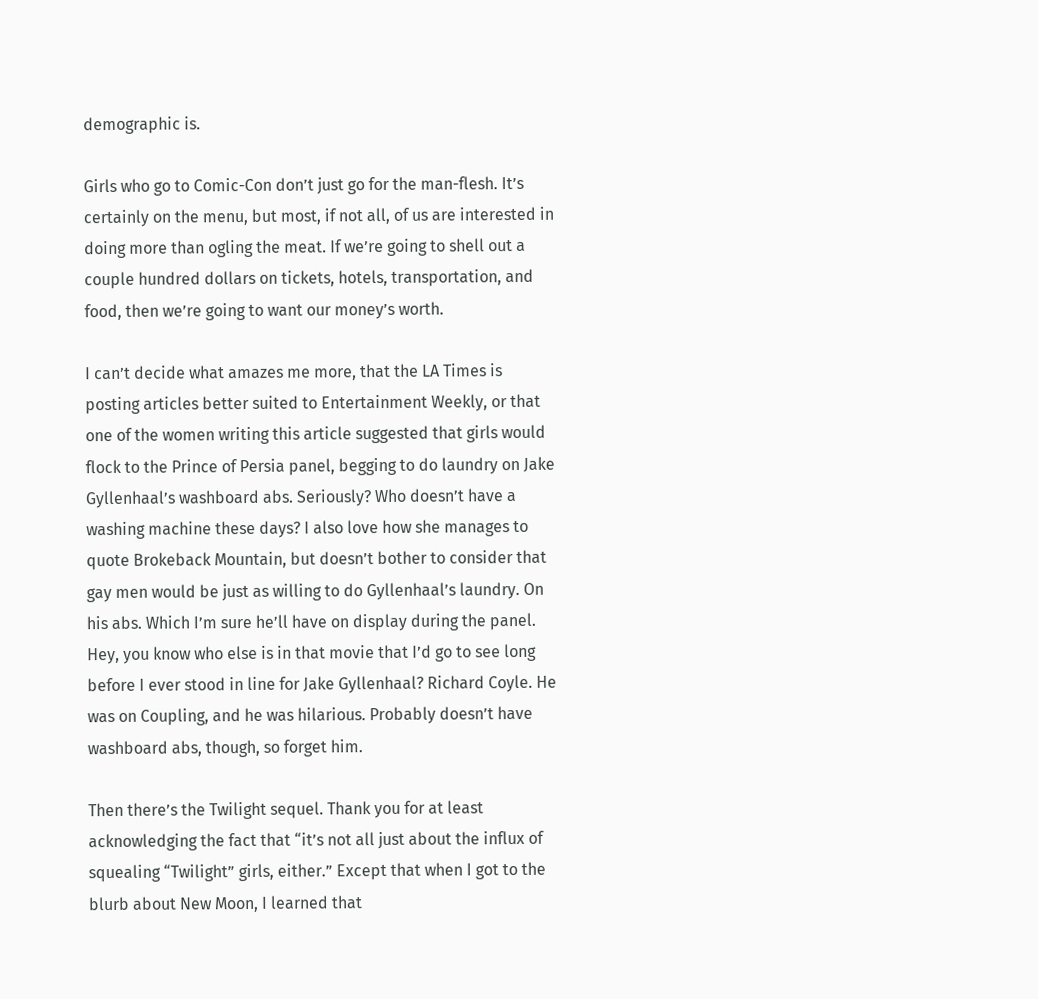demographic is.

Girls who go to Comic-Con don’t just go for the man-flesh. It’s certainly on the menu, but most, if not all, of us are interested in doing more than ogling the meat. If we’re going to shell out a couple hundred dollars on tickets, hotels, transportation, and food, then we’re going to want our money’s worth.

I can’t decide what amazes me more, that the LA Times is posting articles better suited to Entertainment Weekly, or that one of the women writing this article suggested that girls would flock to the Prince of Persia panel, begging to do laundry on Jake Gyllenhaal’s washboard abs. Seriously? Who doesn’t have a washing machine these days? I also love how she manages to quote Brokeback Mountain, but doesn’t bother to consider that gay men would be just as willing to do Gyllenhaal’s laundry. On his abs. Which I’m sure he’ll have on display during the panel.  Hey, you know who else is in that movie that I’d go to see long before I ever stood in line for Jake Gyllenhaal? Richard Coyle. He was on Coupling, and he was hilarious. Probably doesn’t have washboard abs, though, so forget him.

Then there’s the Twilight sequel. Thank you for at least acknowledging the fact that “it’s not all just about the influx of squealing “Twilight” girls, either.” Except that when I got to the blurb about New Moon, I learned that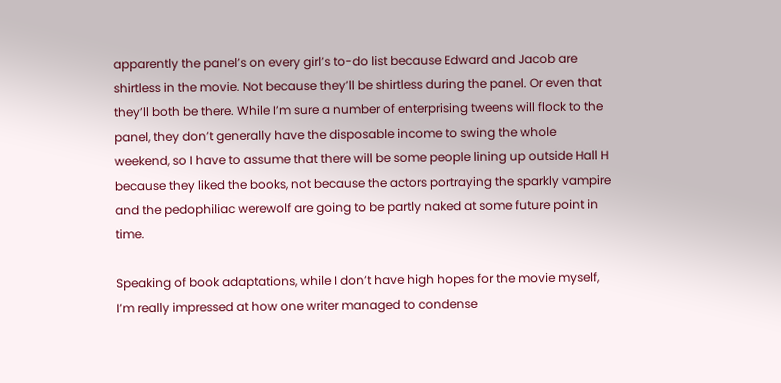apparently the panel’s on every girl’s to-do list because Edward and Jacob are shirtless in the movie. Not because they’ll be shirtless during the panel. Or even that they’ll both be there. While I’m sure a number of enterprising tweens will flock to the panel, they don’t generally have the disposable income to swing the whole weekend, so I have to assume that there will be some people lining up outside Hall H because they liked the books, not because the actors portraying the sparkly vampire and the pedophiliac werewolf are going to be partly naked at some future point in time.

Speaking of book adaptations, while I don’t have high hopes for the movie myself, I’m really impressed at how one writer managed to condense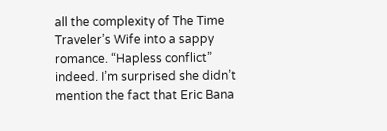all the complexity of The Time  Traveler’s Wife into a sappy romance. “Hapless conflict” indeed. I’m surprised she didn’t mention the fact that Eric Bana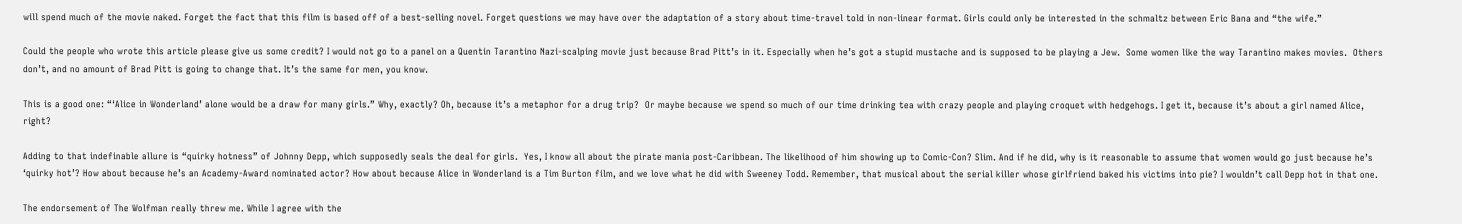will spend much of the movie naked. Forget the fact that this film is based off of a best-selling novel. Forget questions we may have over the adaptation of a story about time-travel told in non-linear format. Girls could only be interested in the schmaltz between Eric Bana and “the wife.”

Could the people who wrote this article please give us some credit? I would not go to a panel on a Quentin Tarantino Nazi-scalping movie just because Brad Pitt’s in it. Especially when he’s got a stupid mustache and is supposed to be playing a Jew.  Some women like the way Tarantino makes movies.  Others don’t, and no amount of Brad Pitt is going to change that. It’s the same for men, you know.

This is a good one: “‘Alice in Wonderland’ alone would be a draw for many girls.” Why, exactly? Oh, because it’s a metaphor for a drug trip?  Or maybe because we spend so much of our time drinking tea with crazy people and playing croquet with hedgehogs. I get it, because it’s about a girl named Alice, right?

Adding to that indefinable allure is “quirky hotness” of Johnny Depp, which supposedly seals the deal for girls.  Yes, I know all about the pirate mania post-Caribbean. The likelihood of him showing up to Comic-Con? Slim. And if he did, why is it reasonable to assume that women would go just because he’s ‘quirky hot’? How about because he’s an Academy-Award nominated actor? How about because Alice in Wonderland is a Tim Burton film, and we love what he did with Sweeney Todd. Remember, that musical about the serial killer whose girlfriend baked his victims into pie? I wouldn’t call Depp hot in that one.

The endorsement of The Wolfman really threw me. While I agree with the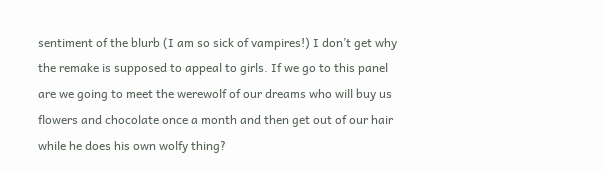sentiment of the blurb (I am so sick of vampires!) I don’t get why the remake is supposed to appeal to girls. If we go to this panel are we going to meet the werewolf of our dreams who will buy us flowers and chocolate once a month and then get out of our hair while he does his own wolfy thing?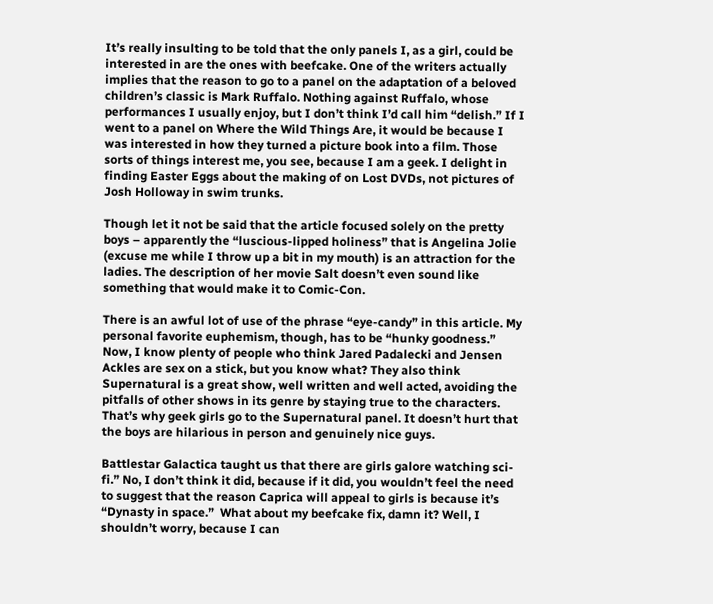It’s really insulting to be told that the only panels I, as a girl, could be interested in are the ones with beefcake. One of the writers actually implies that the reason to go to a panel on the adaptation of a beloved children’s classic is Mark Ruffalo. Nothing against Ruffalo, whose performances I usually enjoy, but I don’t think I’d call him “delish.” If I went to a panel on Where the Wild Things Are, it would be because I was interested in how they turned a picture book into a film. Those sorts of things interest me, you see, because I am a geek. I delight in finding Easter Eggs about the making of on Lost DVDs, not pictures of Josh Holloway in swim trunks.

Though let it not be said that the article focused solely on the pretty boys – apparently the “luscious-lipped holiness” that is Angelina Jolie (excuse me while I throw up a bit in my mouth) is an attraction for the ladies. The description of her movie Salt doesn’t even sound like something that would make it to Comic-Con.

There is an awful lot of use of the phrase “eye-candy” in this article. My personal favorite euphemism, though, has to be “hunky goodness.” Now, I know plenty of people who think Jared Padalecki and Jensen Ackles are sex on a stick, but you know what? They also think Supernatural is a great show, well written and well acted, avoiding the pitfalls of other shows in its genre by staying true to the characters. That’s why geek girls go to the Supernatural panel. It doesn’t hurt that the boys are hilarious in person and genuinely nice guys.

Battlestar Galactica taught us that there are girls galore watching sci-fi.” No, I don’t think it did, because if it did, you wouldn’t feel the need to suggest that the reason Caprica will appeal to girls is because it’s “Dynasty in space.”  What about my beefcake fix, damn it? Well, I shouldn’t worry, because I can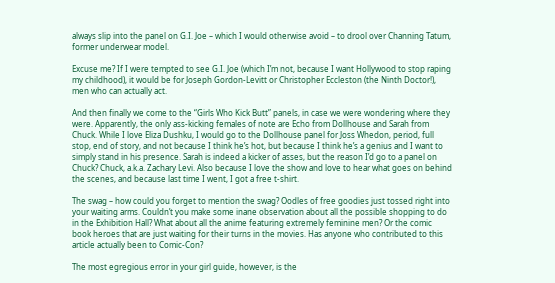always slip into the panel on G.I. Joe – which I would otherwise avoid – to drool over Channing Tatum, former underwear model.

Excuse me? If I were tempted to see G.I. Joe (which I’m not, because I want Hollywood to stop raping my childhood), it would be for Joseph Gordon-Levitt or Christopher Eccleston (the Ninth Doctor!), men who can actually act.

And then finally we come to the “Girls Who Kick Butt” panels, in case we were wondering where they were. Apparently, the only ass-kicking females of note are Echo from Dollhouse and Sarah from Chuck. While I love Eliza Dushku, I would go to the Dollhouse panel for Joss Whedon, period, full stop, end of story, and not because I think he’s hot, but because I think he’s a genius and I want to simply stand in his presence. Sarah is indeed a kicker of asses, but the reason I’d go to a panel on Chuck? Chuck, a.k.a. Zachary Levi. Also because I love the show and love to hear what goes on behind the scenes, and because last time I went, I got a free t-shirt.

The swag – how could you forget to mention the swag? Oodles of free goodies just tossed right into your waiting arms. Couldn’t you make some inane observation about all the possible shopping to do in the Exhibition Hall? What about all the anime featuring extremely feminine men? Or the comic book heroes that are just waiting for their turns in the movies. Has anyone who contributed to this article actually been to Comic-Con?

The most egregious error in your girl guide, however, is the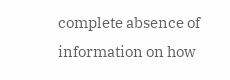complete absence of information on how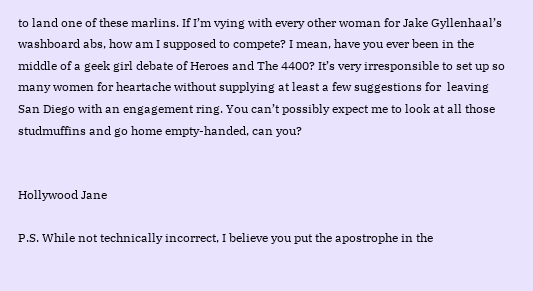to land one of these marlins. If I’m vying with every other woman for Jake Gyllenhaal’s washboard abs, how am I supposed to compete? I mean, have you ever been in the middle of a geek girl debate of Heroes and The 4400? It’s very irresponsible to set up so many women for heartache without supplying at least a few suggestions for  leaving San Diego with an engagement ring. You can’t possibly expect me to look at all those studmuffins and go home empty-handed, can you?


Hollywood Jane

P.S. While not technically incorrect, I believe you put the apostrophe in the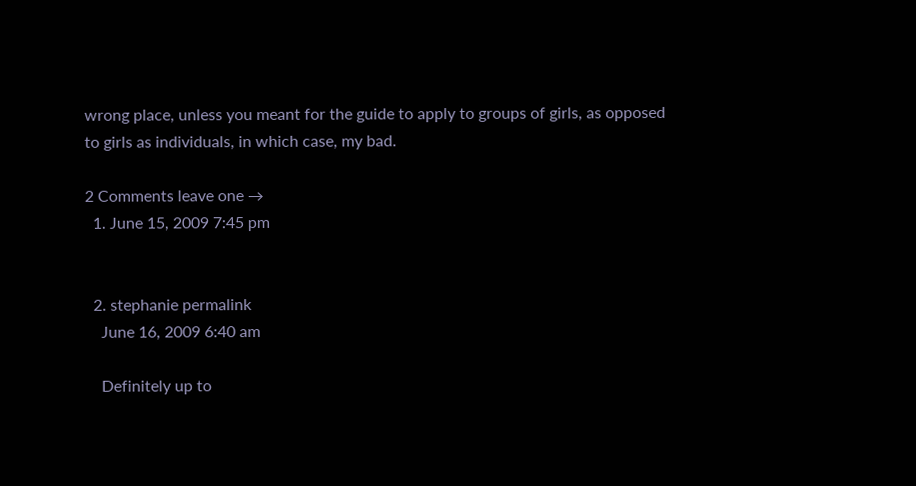wrong place, unless you meant for the guide to apply to groups of girls, as opposed to girls as individuals, in which case, my bad.

2 Comments leave one →
  1. June 15, 2009 7:45 pm


  2. stephanie permalink
    June 16, 2009 6:40 am

    Definitely up to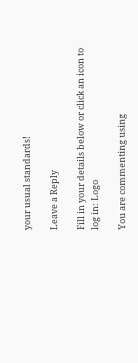your usual standards!

Leave a Reply

Fill in your details below or click an icon to log in: Logo

You are commenting using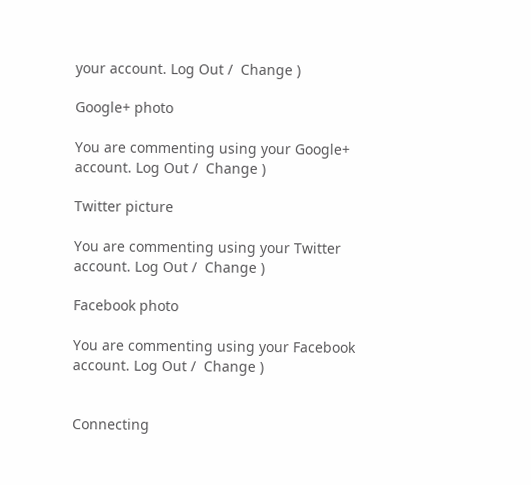your account. Log Out /  Change )

Google+ photo

You are commenting using your Google+ account. Log Out /  Change )

Twitter picture

You are commenting using your Twitter account. Log Out /  Change )

Facebook photo

You are commenting using your Facebook account. Log Out /  Change )


Connecting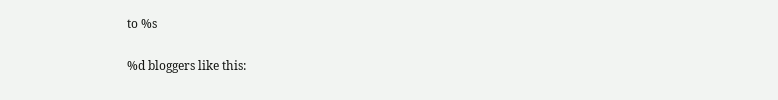to %s

%d bloggers like this: